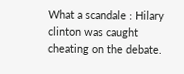What a scandale : Hilary clinton was caught cheating on the debate.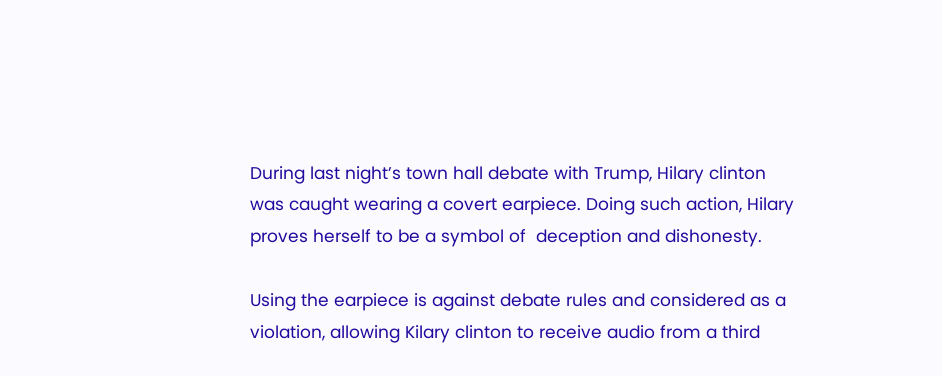During last night’s town hall debate with Trump, Hilary clinton was caught wearing a covert earpiece. Doing such action, Hilary proves herself to be a symbol of  deception and dishonesty.

Using the earpiece is against debate rules and considered as a violation, allowing Kilary clinton to receive audio from a third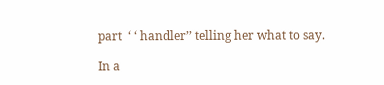part  ‘ ‘ handler’’ telling her what to say.

In a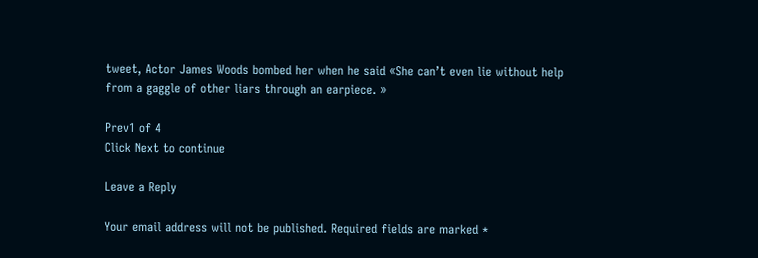tweet, Actor James Woods bombed her when he said «She can’t even lie without help from a gaggle of other liars through an earpiece. »

Prev1 of 4
Click Next to continue

Leave a Reply

Your email address will not be published. Required fields are marked *